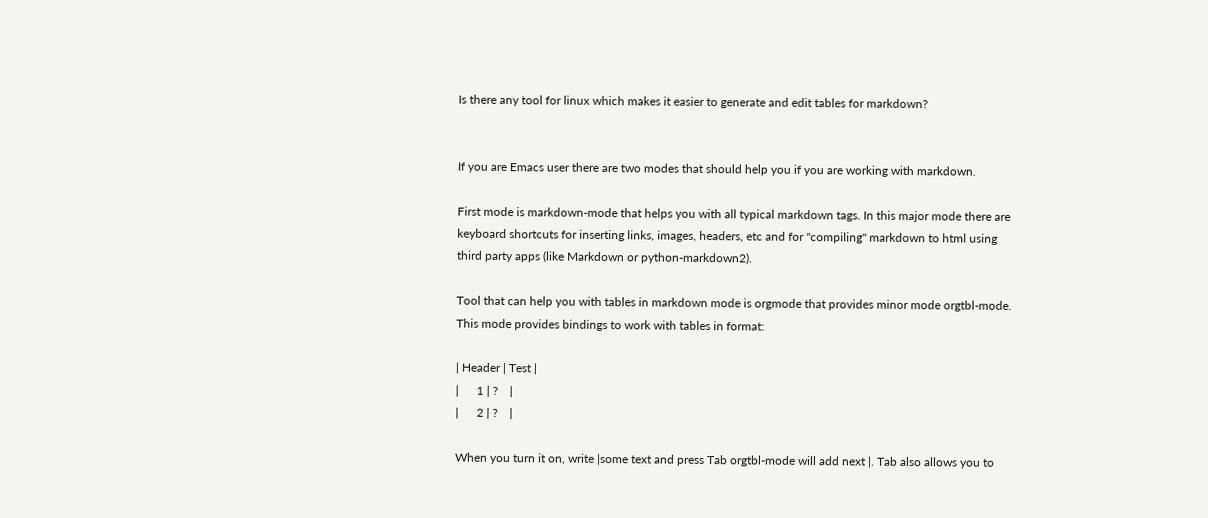Is there any tool for linux which makes it easier to generate and edit tables for markdown?


If you are Emacs user there are two modes that should help you if you are working with markdown.

First mode is markdown-mode that helps you with all typical markdown tags. In this major mode there are keyboard shortcuts for inserting links, images, headers, etc and for "compiling" markdown to html using third party apps (like Markdown or python-markdown2).

Tool that can help you with tables in markdown mode is orgmode that provides minor mode orgtbl-mode. This mode provides bindings to work with tables in format:

| Header | Test |
|      1 | ?    |
|      2 | ?    |

When you turn it on, write |some text and press Tab orgtbl-mode will add next |. Tab also allows you to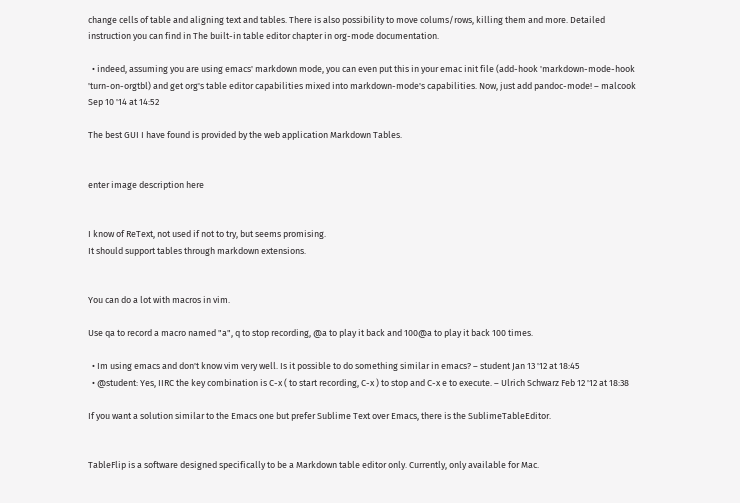change cells of table and aligning text and tables. There is also possibility to move colums/rows, killing them and more. Detailed instruction you can find in The built-in table editor chapter in org-mode documentation.

  • indeed, assuming you are using emacs' markdown mode, you can even put this in your emac init file (add-hook 'markdown-mode-hook 'turn-on-orgtbl) and get org's table editor capabilities mixed into markdown-mode's capabilities. Now, just add pandoc-mode! – malcook Sep 10 '14 at 14:52

The best GUI I have found is provided by the web application Markdown Tables.


enter image description here


I know of ReText, not used if not to try, but seems promising.
It should support tables through markdown extensions.


You can do a lot with macros in vim.

Use qa to record a macro named "a", q to stop recording, @a to play it back and 100@a to play it back 100 times.

  • Im using emacs and don't know vim very well. Is it possible to do something similar in emacs? – student Jan 13 '12 at 18:45
  • @student: Yes, IIRC the key combination is C-x ( to start recording, C-x ) to stop and C-x e to execute. – Ulrich Schwarz Feb 12 '12 at 18:38

If you want a solution similar to the Emacs one but prefer Sublime Text over Emacs, there is the SublimeTableEditor.


TableFlip is a software designed specifically to be a Markdown table editor only. Currently, only available for Mac.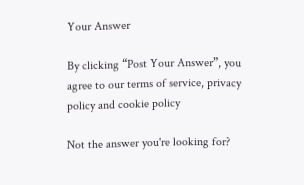Your Answer

By clicking “Post Your Answer”, you agree to our terms of service, privacy policy and cookie policy

Not the answer you're looking for?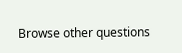Browse other questions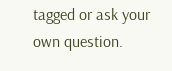tagged or ask your own question.